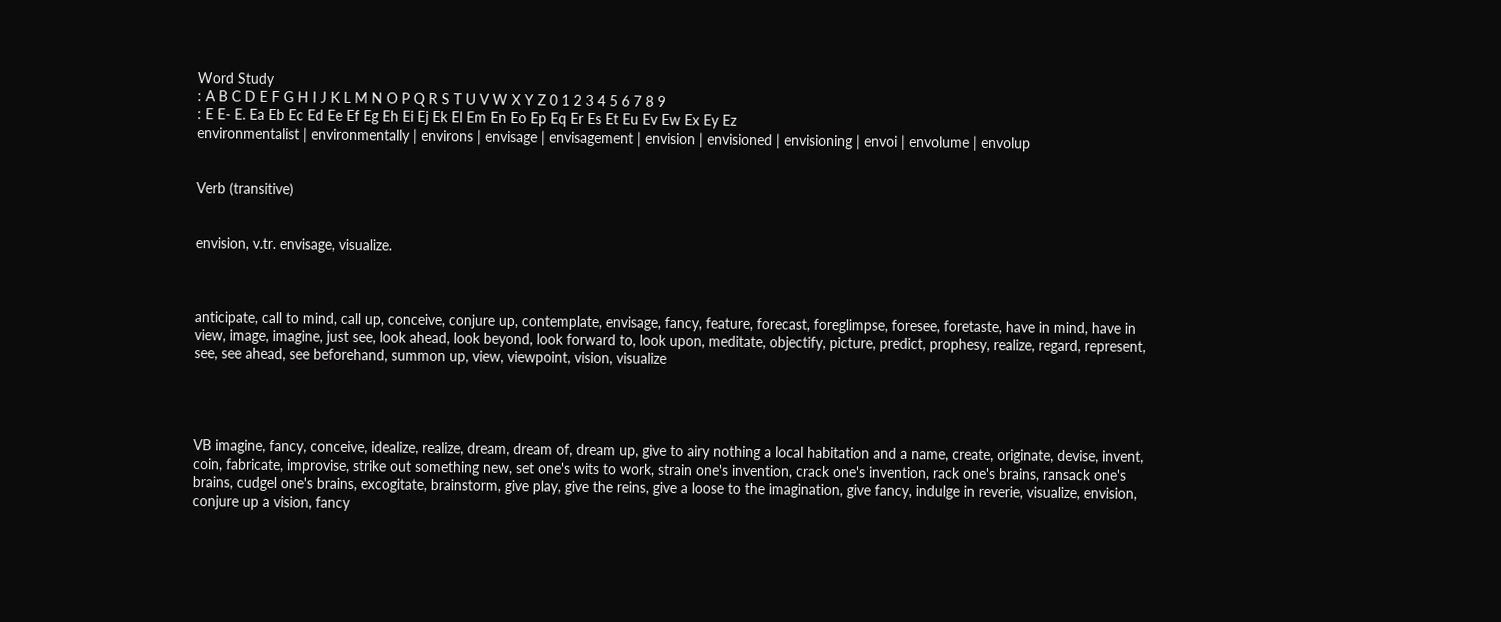Word Study
: A B C D E F G H I J K L M N O P Q R S T U V W X Y Z 0 1 2 3 4 5 6 7 8 9
: E E- E. Ea Eb Ec Ed Ee Ef Eg Eh Ei Ej Ek El Em En Eo Ep Eq Er Es Et Eu Ev Ew Ex Ey Ez
environmentalist | environmentally | environs | envisage | envisagement | envision | envisioned | envisioning | envoi | envolume | envolup


Verb (transitive)


envision, v.tr. envisage, visualize.



anticipate, call to mind, call up, conceive, conjure up, contemplate, envisage, fancy, feature, forecast, foreglimpse, foresee, foretaste, have in mind, have in view, image, imagine, just see, look ahead, look beyond, look forward to, look upon, meditate, objectify, picture, predict, prophesy, realize, regard, represent, see, see ahead, see beforehand, summon up, view, viewpoint, vision, visualize




VB imagine, fancy, conceive, idealize, realize, dream, dream of, dream up, give to airy nothing a local habitation and a name, create, originate, devise, invent, coin, fabricate, improvise, strike out something new, set one's wits to work, strain one's invention, crack one's invention, rack one's brains, ransack one's brains, cudgel one's brains, excogitate, brainstorm, give play, give the reins, give a loose to the imagination, give fancy, indulge in reverie, visualize, envision, conjure up a vision, fancy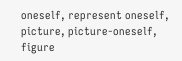oneself, represent oneself, picture, picture-oneself, figure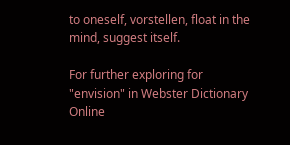to oneself, vorstellen, float in the mind, suggest itself.

For further exploring for "envision" in Webster Dictionary Online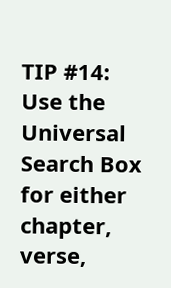TIP #14: Use the Universal Search Box for either chapter, verse,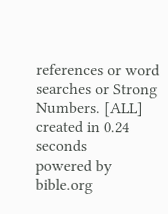references or word searches or Strong Numbers. [ALL]
created in 0.24 seconds
powered by bible.org